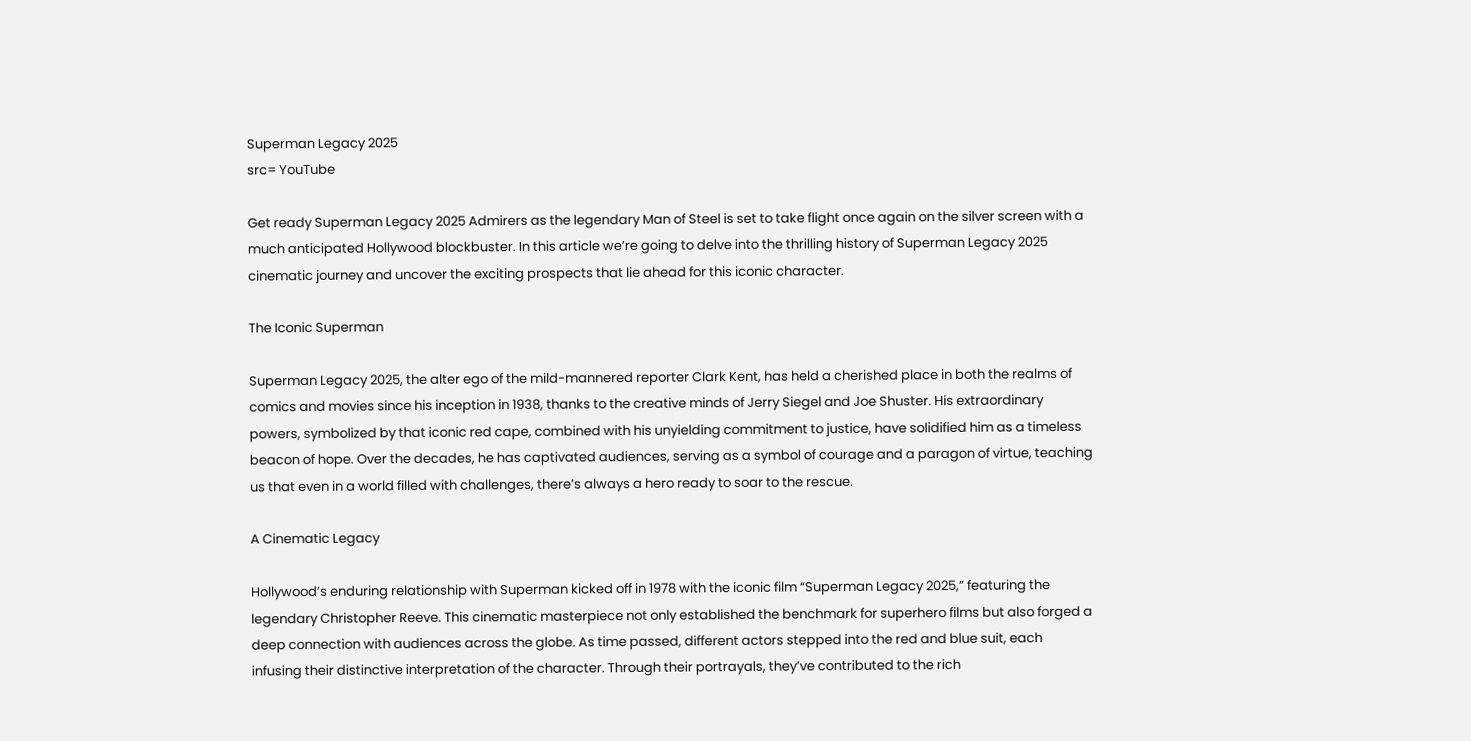Superman Legacy 2025
src= YouTube

Get ready Superman Legacy 2025 Admirers as the legendary Man of Steel is set to take flight once again on the silver screen with a much anticipated Hollywood blockbuster. In this article we’re going to delve into the thrilling history of Superman Legacy 2025 cinematic journey and uncover the exciting prospects that lie ahead for this iconic character.

The Iconic Superman

Superman Legacy 2025, the alter ego of the mild-mannered reporter Clark Kent, has held a cherished place in both the realms of comics and movies since his inception in 1938, thanks to the creative minds of Jerry Siegel and Joe Shuster. His extraordinary powers, symbolized by that iconic red cape, combined with his unyielding commitment to justice, have solidified him as a timeless beacon of hope. Over the decades, he has captivated audiences, serving as a symbol of courage and a paragon of virtue, teaching us that even in a world filled with challenges, there’s always a hero ready to soar to the rescue.

A Cinematic Legacy

Hollywood’s enduring relationship with Superman kicked off in 1978 with the iconic film “Superman Legacy 2025,” featuring the legendary Christopher Reeve. This cinematic masterpiece not only established the benchmark for superhero films but also forged a deep connection with audiences across the globe. As time passed, different actors stepped into the red and blue suit, each infusing their distinctive interpretation of the character. Through their portrayals, they’ve contributed to the rich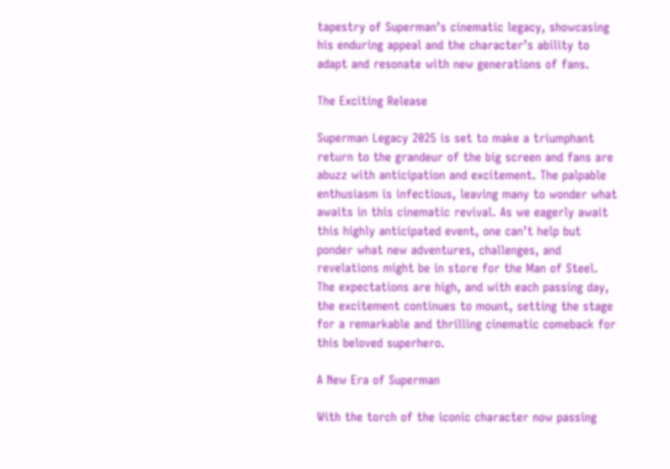tapestry of Superman’s cinematic legacy, showcasing his enduring appeal and the character’s ability to adapt and resonate with new generations of fans.

The Exciting Release

Superman Legacy 2025 is set to make a triumphant return to the grandeur of the big screen and fans are abuzz with anticipation and excitement. The palpable enthusiasm is infectious, leaving many to wonder what awaits in this cinematic revival. As we eagerly await this highly anticipated event, one can’t help but ponder what new adventures, challenges, and revelations might be in store for the Man of Steel. The expectations are high, and with each passing day, the excitement continues to mount, setting the stage for a remarkable and thrilling cinematic comeback for this beloved superhero.

A New Era of Superman

With the torch of the iconic character now passing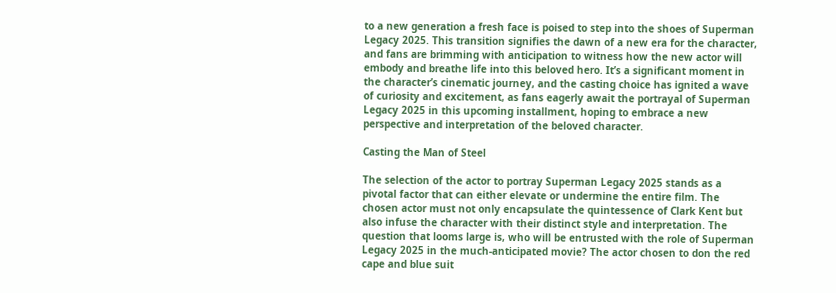to a new generation a fresh face is poised to step into the shoes of Superman Legacy 2025. This transition signifies the dawn of a new era for the character, and fans are brimming with anticipation to witness how the new actor will embody and breathe life into this beloved hero. It’s a significant moment in the character’s cinematic journey, and the casting choice has ignited a wave of curiosity and excitement, as fans eagerly await the portrayal of Superman Legacy 2025 in this upcoming installment, hoping to embrace a new perspective and interpretation of the beloved character.

Casting the Man of Steel

The selection of the actor to portray Superman Legacy 2025 stands as a pivotal factor that can either elevate or undermine the entire film. The chosen actor must not only encapsulate the quintessence of Clark Kent but also infuse the character with their distinct style and interpretation. The question that looms large is, who will be entrusted with the role of Superman Legacy 2025 in the much-anticipated movie? The actor chosen to don the red cape and blue suit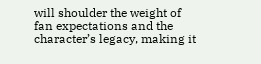will shoulder the weight of fan expectations and the character’s legacy, making it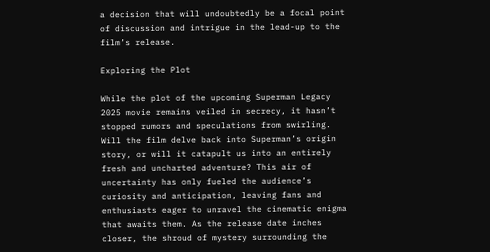a decision that will undoubtedly be a focal point of discussion and intrigue in the lead-up to the film’s release.

Exploring the Plot

While the plot of the upcoming Superman Legacy 2025 movie remains veiled in secrecy, it hasn’t stopped rumors and speculations from swirling. Will the film delve back into Superman’s origin story, or will it catapult us into an entirely fresh and uncharted adventure? This air of uncertainty has only fueled the audience’s curiosity and anticipation, leaving fans and enthusiasts eager to unravel the cinematic enigma that awaits them. As the release date inches closer, the shroud of mystery surrounding the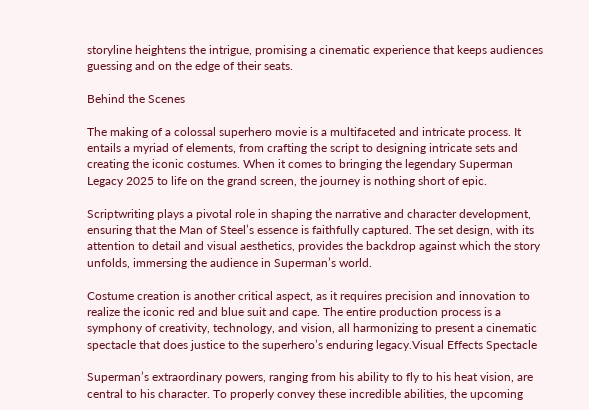storyline heightens the intrigue, promising a cinematic experience that keeps audiences guessing and on the edge of their seats.

Behind the Scenes

The making of a colossal superhero movie is a multifaceted and intricate process. It entails a myriad of elements, from crafting the script to designing intricate sets and creating the iconic costumes. When it comes to bringing the legendary Superman Legacy 2025 to life on the grand screen, the journey is nothing short of epic.

Scriptwriting plays a pivotal role in shaping the narrative and character development, ensuring that the Man of Steel’s essence is faithfully captured. The set design, with its attention to detail and visual aesthetics, provides the backdrop against which the story unfolds, immersing the audience in Superman’s world.

Costume creation is another critical aspect, as it requires precision and innovation to realize the iconic red and blue suit and cape. The entire production process is a symphony of creativity, technology, and vision, all harmonizing to present a cinematic spectacle that does justice to the superhero’s enduring legacy.Visual Effects Spectacle

Superman’s extraordinary powers, ranging from his ability to fly to his heat vision, are central to his character. To properly convey these incredible abilities, the upcoming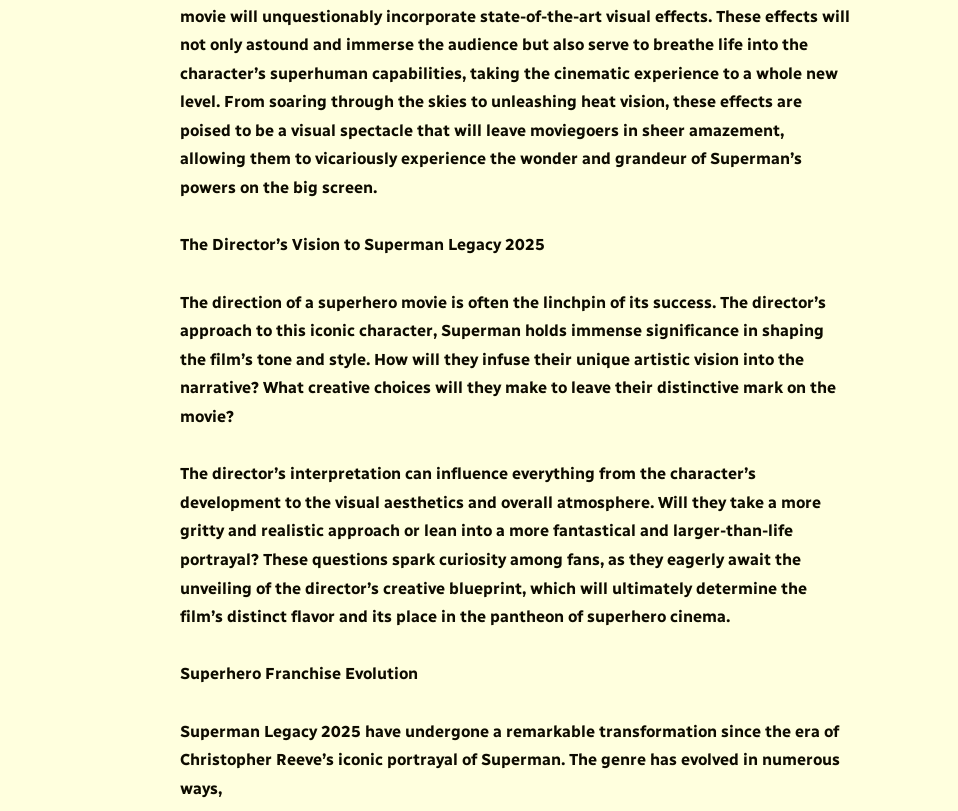movie will unquestionably incorporate state-of-the-art visual effects. These effects will not only astound and immerse the audience but also serve to breathe life into the character’s superhuman capabilities, taking the cinematic experience to a whole new level. From soaring through the skies to unleashing heat vision, these effects are poised to be a visual spectacle that will leave moviegoers in sheer amazement, allowing them to vicariously experience the wonder and grandeur of Superman’s powers on the big screen.

The Director’s Vision to Superman Legacy 2025

The direction of a superhero movie is often the linchpin of its success. The director’s approach to this iconic character, Superman holds immense significance in shaping the film’s tone and style. How will they infuse their unique artistic vision into the narrative? What creative choices will they make to leave their distinctive mark on the movie?

The director’s interpretation can influence everything from the character’s development to the visual aesthetics and overall atmosphere. Will they take a more gritty and realistic approach or lean into a more fantastical and larger-than-life portrayal? These questions spark curiosity among fans, as they eagerly await the unveiling of the director’s creative blueprint, which will ultimately determine the film’s distinct flavor and its place in the pantheon of superhero cinema.

Superhero Franchise Evolution

Superman Legacy 2025 have undergone a remarkable transformation since the era of Christopher Reeve’s iconic portrayal of Superman. The genre has evolved in numerous ways,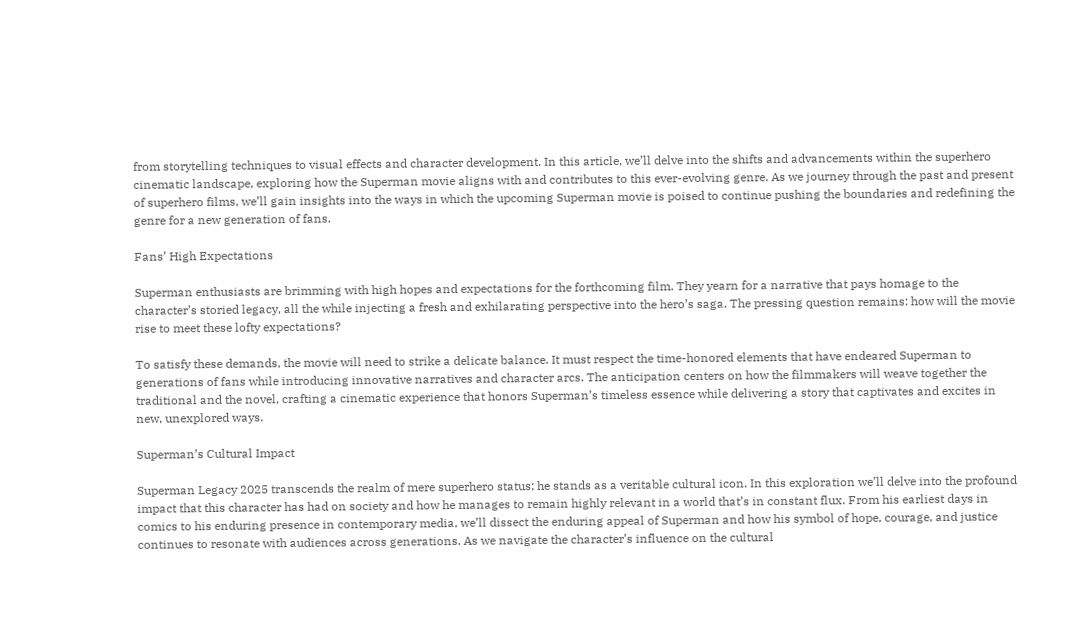from storytelling techniques to visual effects and character development. In this article, we’ll delve into the shifts and advancements within the superhero cinematic landscape, exploring how the Superman movie aligns with and contributes to this ever-evolving genre. As we journey through the past and present of superhero films, we’ll gain insights into the ways in which the upcoming Superman movie is poised to continue pushing the boundaries and redefining the genre for a new generation of fans.

Fans’ High Expectations

Superman enthusiasts are brimming with high hopes and expectations for the forthcoming film. They yearn for a narrative that pays homage to the character’s storied legacy, all the while injecting a fresh and exhilarating perspective into the hero’s saga. The pressing question remains: how will the movie rise to meet these lofty expectations?

To satisfy these demands, the movie will need to strike a delicate balance. It must respect the time-honored elements that have endeared Superman to generations of fans while introducing innovative narratives and character arcs. The anticipation centers on how the filmmakers will weave together the traditional and the novel, crafting a cinematic experience that honors Superman’s timeless essence while delivering a story that captivates and excites in new, unexplored ways.

Superman’s Cultural Impact

Superman Legacy 2025 transcends the realm of mere superhero status; he stands as a veritable cultural icon. In this exploration we’ll delve into the profound impact that this character has had on society and how he manages to remain highly relevant in a world that’s in constant flux. From his earliest days in comics to his enduring presence in contemporary media, we’ll dissect the enduring appeal of Superman and how his symbol of hope, courage, and justice continues to resonate with audiences across generations. As we navigate the character’s influence on the cultural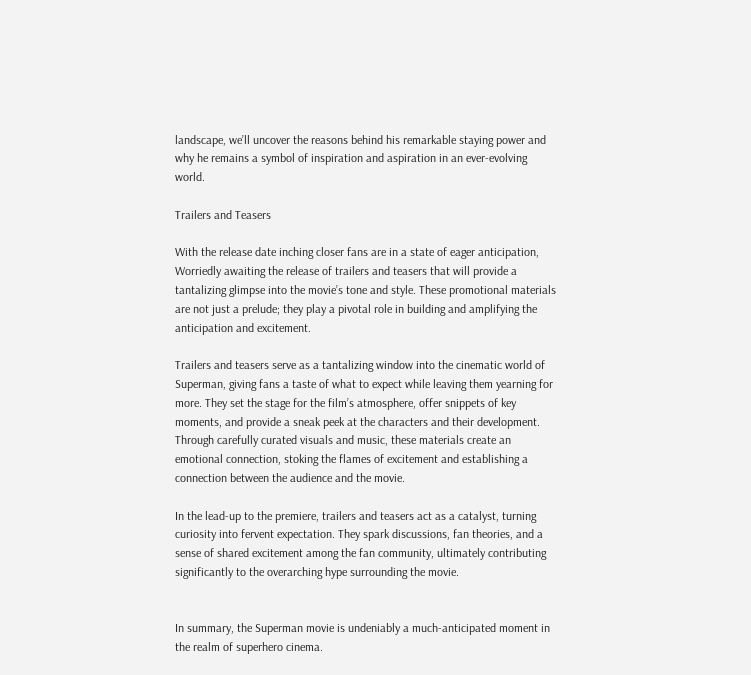landscape, we’ll uncover the reasons behind his remarkable staying power and why he remains a symbol of inspiration and aspiration in an ever-evolving world.

Trailers and Teasers

With the release date inching closer fans are in a state of eager anticipation, Worriedly awaiting the release of trailers and teasers that will provide a tantalizing glimpse into the movie’s tone and style. These promotional materials are not just a prelude; they play a pivotal role in building and amplifying the anticipation and excitement.

Trailers and teasers serve as a tantalizing window into the cinematic world of Superman, giving fans a taste of what to expect while leaving them yearning for more. They set the stage for the film’s atmosphere, offer snippets of key moments, and provide a sneak peek at the characters and their development. Through carefully curated visuals and music, these materials create an emotional connection, stoking the flames of excitement and establishing a connection between the audience and the movie.

In the lead-up to the premiere, trailers and teasers act as a catalyst, turning curiosity into fervent expectation. They spark discussions, fan theories, and a sense of shared excitement among the fan community, ultimately contributing significantly to the overarching hype surrounding the movie.


In summary, the Superman movie is undeniably a much-anticipated moment in the realm of superhero cinema.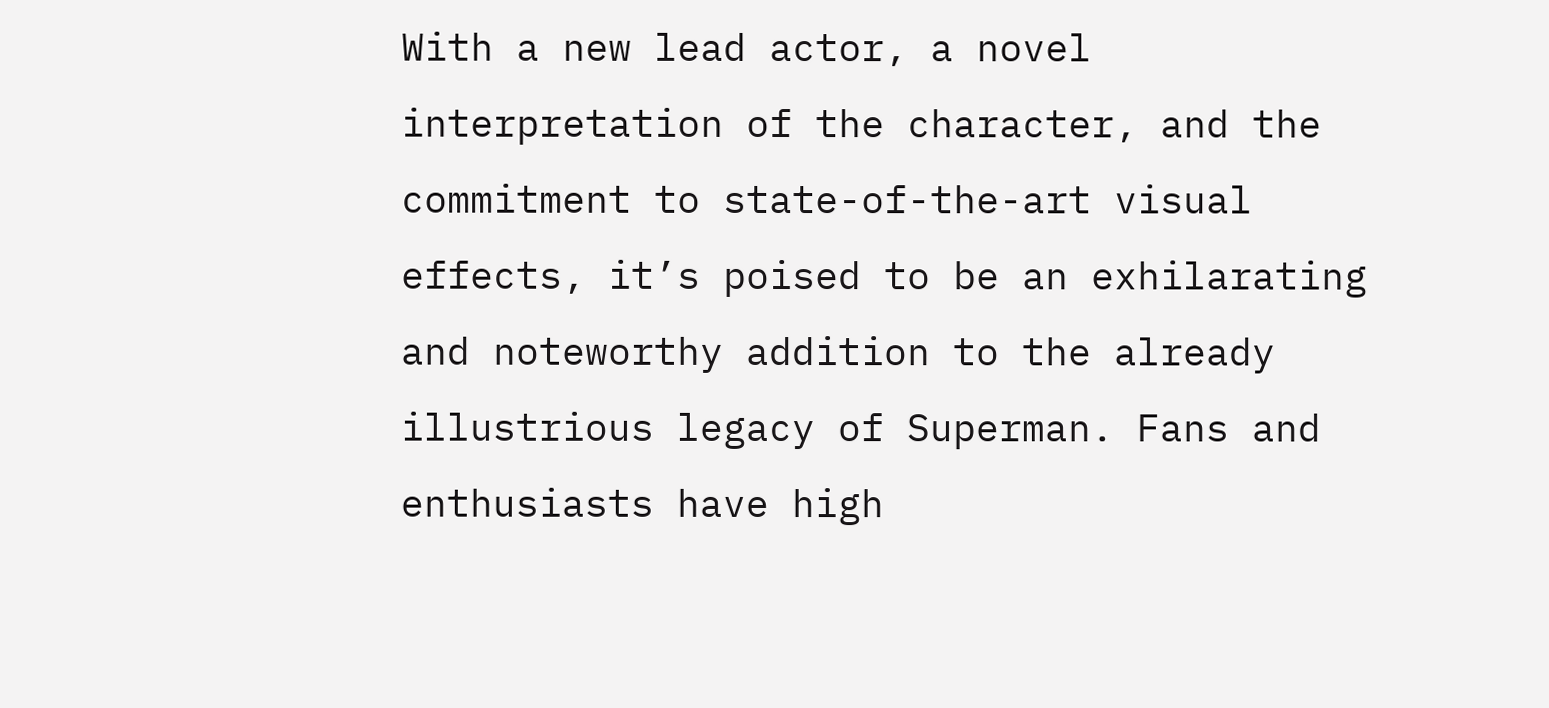With a new lead actor, a novel interpretation of the character, and the commitment to state-of-the-art visual effects, it’s poised to be an exhilarating and noteworthy addition to the already illustrious legacy of Superman. Fans and enthusiasts have high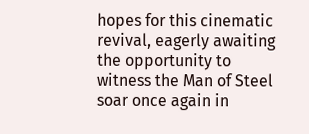hopes for this cinematic revival, eagerly awaiting the opportunity to witness the Man of Steel soar once again in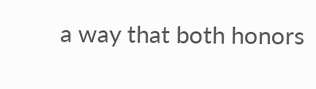a way that both honors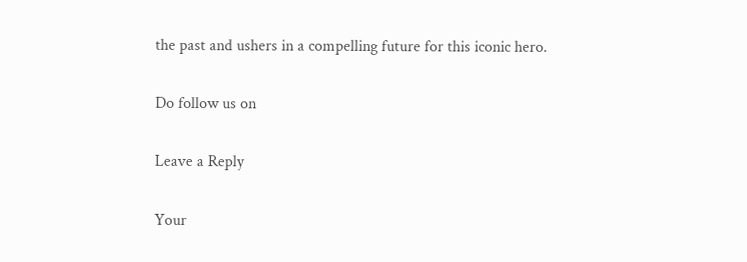the past and ushers in a compelling future for this iconic hero.

Do follow us on

Leave a Reply

Your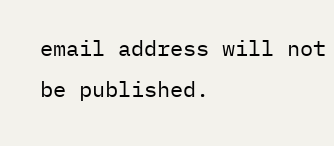email address will not be published.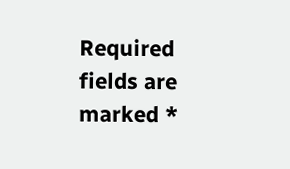Required fields are marked *